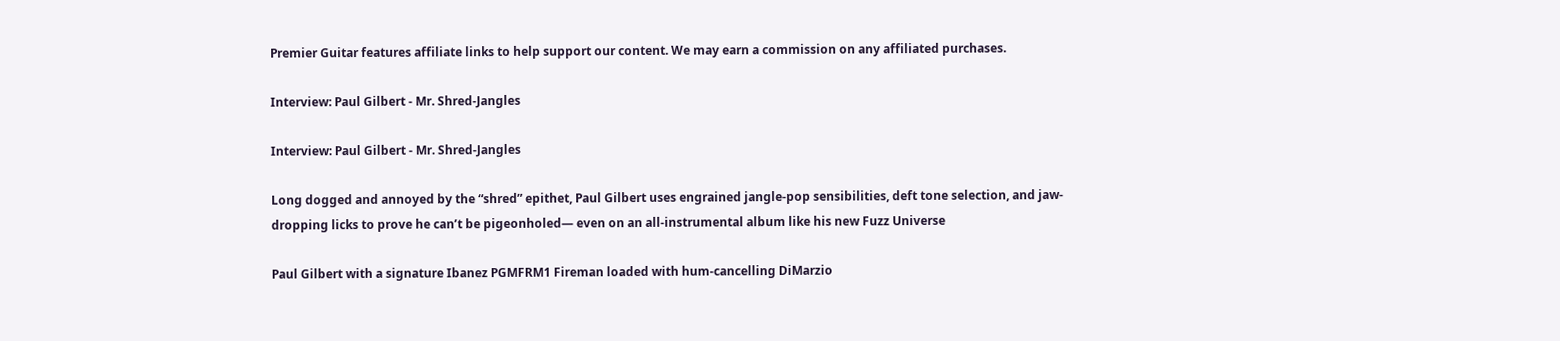Premier Guitar features affiliate links to help support our content. We may earn a commission on any affiliated purchases.

Interview: Paul Gilbert - Mr. Shred-Jangles

Interview: Paul Gilbert - Mr. Shred-Jangles

Long dogged and annoyed by the “shred” epithet, Paul Gilbert uses engrained jangle-pop sensibilities, deft tone selection, and jaw-dropping licks to prove he can’t be pigeonholed— even on an all-instrumental album like his new Fuzz Universe

Paul Gilbert with a signature Ibanez PGMFRM1 Fireman loaded with hum-cancelling DiMarzio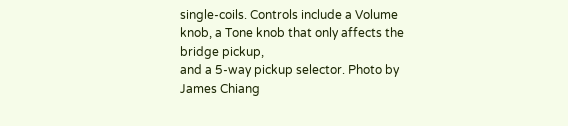single-coils. Controls include a Volume knob, a Tone knob that only affects the bridge pickup,
and a 5-way pickup selector. Photo by James Chiang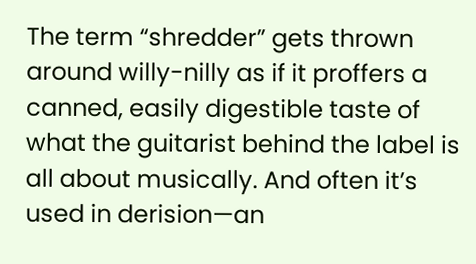The term “shredder” gets thrown around willy-nilly as if it proffers a canned, easily digestible taste of what the guitarist behind the label is all about musically. And often it’s used in derision—an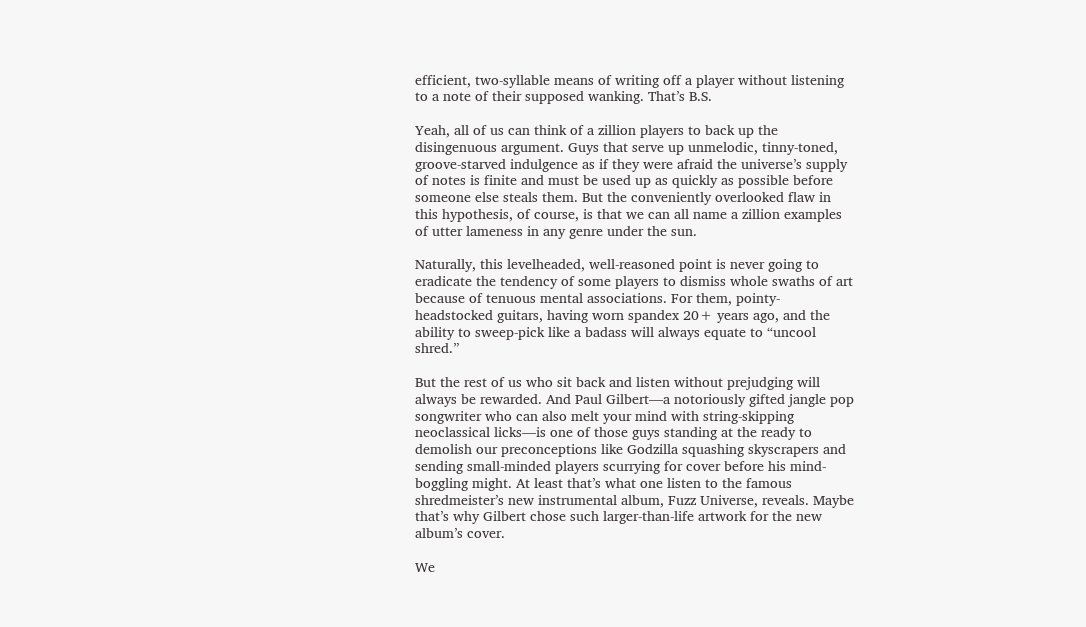efficient, two-syllable means of writing off a player without listening to a note of their supposed wanking. That’s B.S.

Yeah, all of us can think of a zillion players to back up the disingenuous argument. Guys that serve up unmelodic, tinny-toned, groove-starved indulgence as if they were afraid the universe’s supply of notes is finite and must be used up as quickly as possible before someone else steals them. But the conveniently overlooked flaw in this hypothesis, of course, is that we can all name a zillion examples of utter lameness in any genre under the sun.

Naturally, this levelheaded, well-reasoned point is never going to eradicate the tendency of some players to dismiss whole swaths of art because of tenuous mental associations. For them, pointy-headstocked guitars, having worn spandex 20+ years ago, and the ability to sweep-pick like a badass will always equate to “uncool shred.”

But the rest of us who sit back and listen without prejudging will always be rewarded. And Paul Gilbert—a notoriously gifted jangle pop songwriter who can also melt your mind with string-skipping neoclassical licks—is one of those guys standing at the ready to demolish our preconceptions like Godzilla squashing skyscrapers and sending small-minded players scurrying for cover before his mind-boggling might. At least that’s what one listen to the famous shredmeister’s new instrumental album, Fuzz Universe, reveals. Maybe that’s why Gilbert chose such larger-than-life artwork for the new album’s cover.

We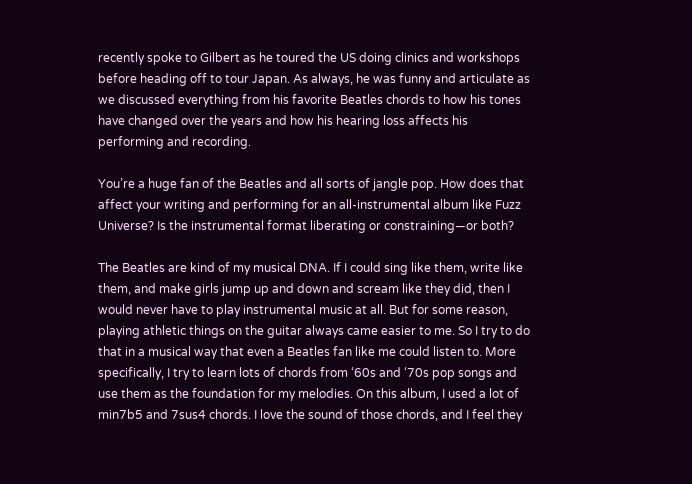recently spoke to Gilbert as he toured the US doing clinics and workshops before heading off to tour Japan. As always, he was funny and articulate as we discussed everything from his favorite Beatles chords to how his tones have changed over the years and how his hearing loss affects his performing and recording.

You’re a huge fan of the Beatles and all sorts of jangle pop. How does that affect your writing and performing for an all-instrumental album like Fuzz Universe? Is the instrumental format liberating or constraining—or both?

The Beatles are kind of my musical DNA. If I could sing like them, write like them, and make girls jump up and down and scream like they did, then I would never have to play instrumental music at all. But for some reason, playing athletic things on the guitar always came easier to me. So I try to do that in a musical way that even a Beatles fan like me could listen to. More specifically, I try to learn lots of chords from ‘60s and ‘70s pop songs and use them as the foundation for my melodies. On this album, I used a lot of min7b5 and 7sus4 chords. I love the sound of those chords, and I feel they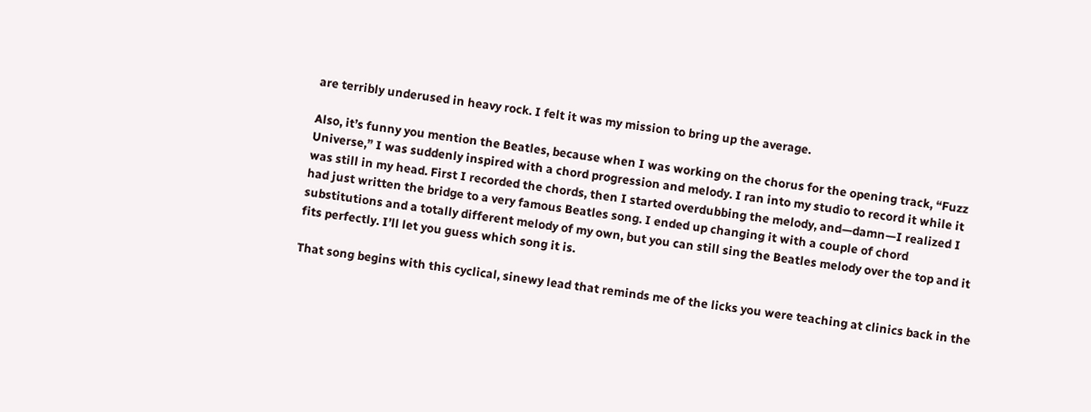are terribly underused in heavy rock. I felt it was my mission to bring up the average.

Also, it’s funny you mention the Beatles, because when I was working on the chorus for the opening track, “Fuzz Universe,” I was suddenly inspired with a chord progression and melody. I ran into my studio to record it while it was still in my head. First I recorded the chords, then I started overdubbing the melody, and—damn—I realized I had just written the bridge to a very famous Beatles song. I ended up changing it with a couple of chord substitutions and a totally different melody of my own, but you can still sing the Beatles melody over the top and it fits perfectly. I’ll let you guess which song it is.

That song begins with this cyclical, sinewy lead that reminds me of the licks you were teaching at clinics back in the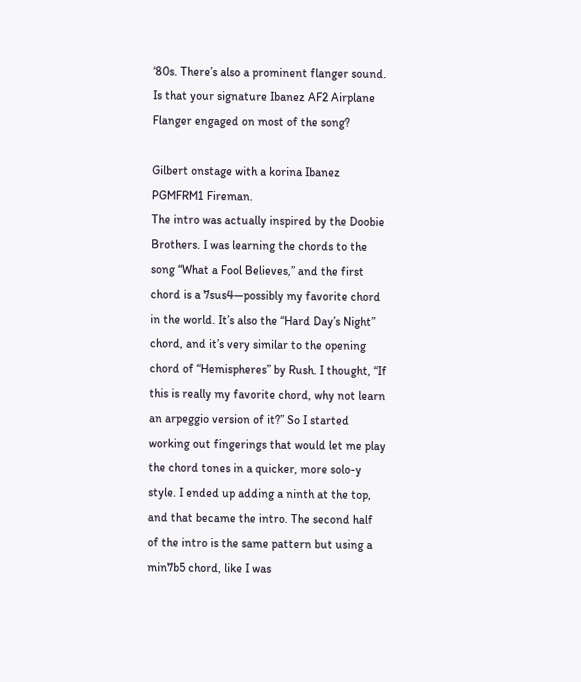‘80s. There’s also a prominent flanger sound. Is that your signature Ibanez AF2 Airplane Flanger engaged on most of the song?

Gilbert onstage with a korina Ibanez PGMFRM1 Fireman.
The intro was actually inspired by the Doobie Brothers. I was learning the chords to the song “What a Fool Believes,” and the first chord is a 7sus4—possibly my favorite chord in the world. It’s also the “Hard Day’s Night” chord, and it’s very similar to the opening chord of “Hemispheres” by Rush. I thought, “If this is really my favorite chord, why not learn an arpeggio version of it?” So I started working out fingerings that would let me play the chord tones in a quicker, more solo-y style. I ended up adding a ninth at the top, and that became the intro. The second half of the intro is the same pattern but using a min7b5 chord, like I was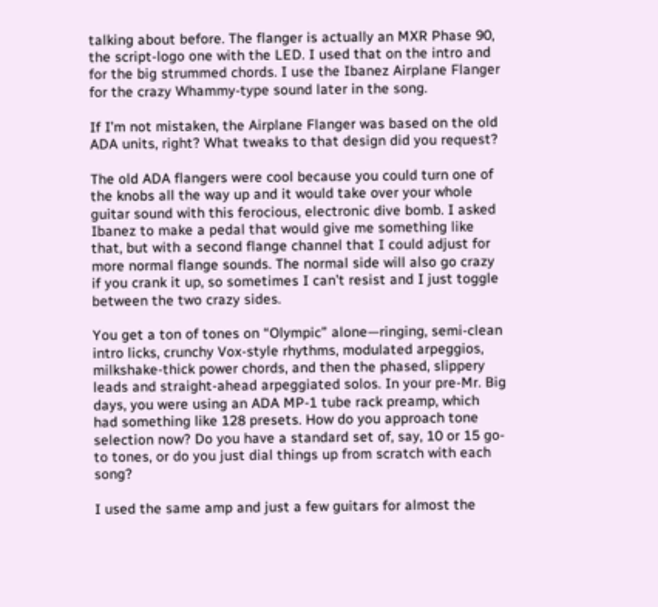talking about before. The flanger is actually an MXR Phase 90, the script-logo one with the LED. I used that on the intro and for the big strummed chords. I use the Ibanez Airplane Flanger for the crazy Whammy-type sound later in the song.

If I’m not mistaken, the Airplane Flanger was based on the old ADA units, right? What tweaks to that design did you request?

The old ADA flangers were cool because you could turn one of the knobs all the way up and it would take over your whole guitar sound with this ferocious, electronic dive bomb. I asked Ibanez to make a pedal that would give me something like that, but with a second flange channel that I could adjust for more normal flange sounds. The normal side will also go crazy if you crank it up, so sometimes I can’t resist and I just toggle between the two crazy sides.

You get a ton of tones on “Olympic” alone—ringing, semi-clean intro licks, crunchy Vox-style rhythms, modulated arpeggios, milkshake-thick power chords, and then the phased, slippery leads and straight-ahead arpeggiated solos. In your pre-Mr. Big days, you were using an ADA MP-1 tube rack preamp, which had something like 128 presets. How do you approach tone selection now? Do you have a standard set of, say, 10 or 15 go-to tones, or do you just dial things up from scratch with each song?

I used the same amp and just a few guitars for almost the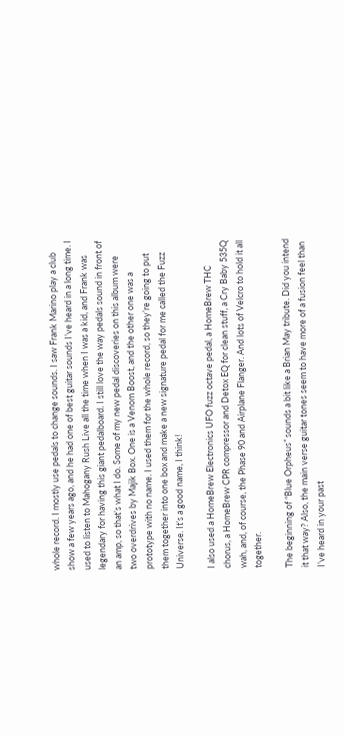whole record. I mostly use pedals to change sounds. I saw Frank Marino play a club show a few years ago, and he had one of best guitar sounds I’ve heard in a long time. I used to listen to Mahogany Rush Live all the time when I was a kid, and Frank was legendary for having this giant pedalboard. I still love the way pedals sound in front of an amp, so that’s what I do. Some of my new pedal discoveries on this album were two overdrives by Majik Box. One is a Venom Boost, and the other one was a prototype with no name. I used them for the whole record, so they’re going to put them together into one box and make a new signature pedal for me called the Fuzz Universe. It’s a good name, I think!

I also used a HomeBrew Electronics UFO fuzz octave pedal, a HomeBrew THC chorus, a HomeBrew CPR compressor and Detox EQ for clean stuff, a Cry Baby 535Q wah, and, of course, the Phase 90 and Airplane Flanger. And lots of Velcro to hold it all together.

The beginning of “Blue Orpheus” sounds a bit like a Brian May tribute. Did you intend it that way? Also, the main verse guitar tones seem to have more of a fusion feel than I’ve heard in your past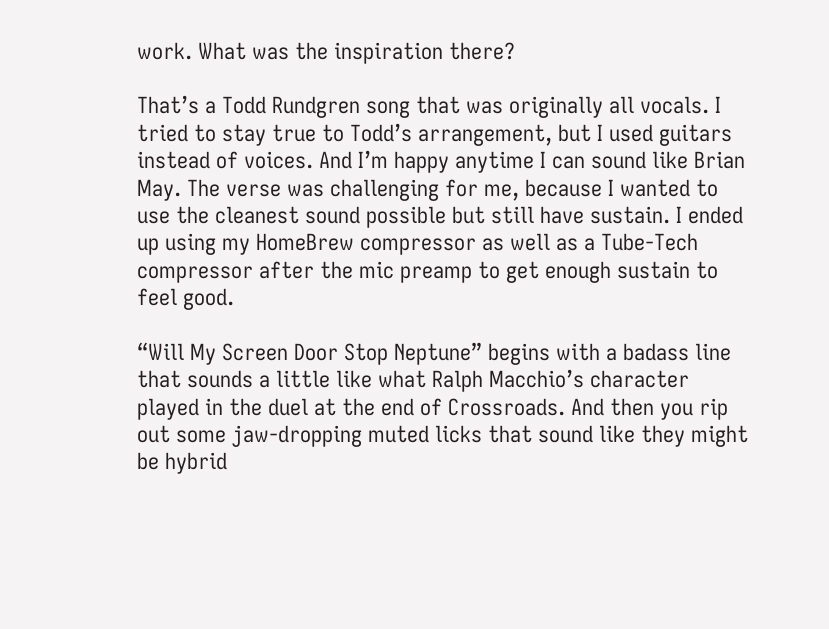work. What was the inspiration there?

That’s a Todd Rundgren song that was originally all vocals. I tried to stay true to Todd’s arrangement, but I used guitars instead of voices. And I’m happy anytime I can sound like Brian May. The verse was challenging for me, because I wanted to use the cleanest sound possible but still have sustain. I ended up using my HomeBrew compressor as well as a Tube-Tech compressor after the mic preamp to get enough sustain to feel good.

“Will My Screen Door Stop Neptune” begins with a badass line that sounds a little like what Ralph Macchio’s character played in the duel at the end of Crossroads. And then you rip out some jaw-dropping muted licks that sound like they might be hybrid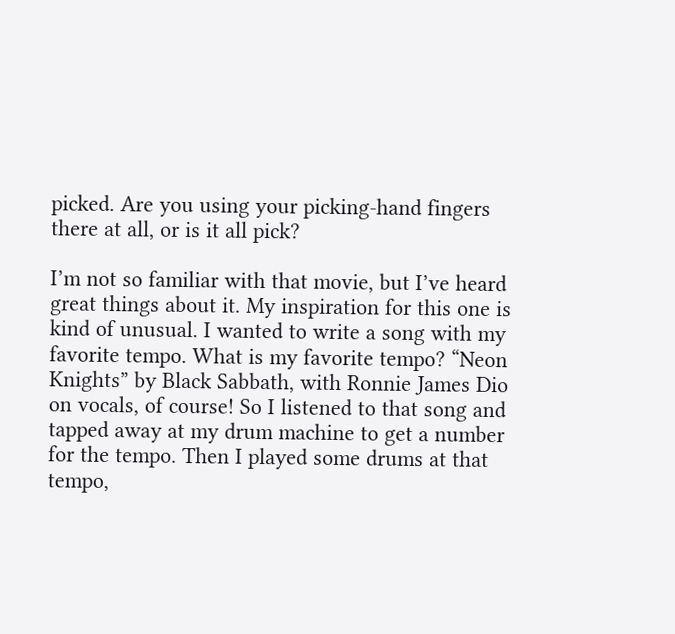picked. Are you using your picking-hand fingers there at all, or is it all pick?

I’m not so familiar with that movie, but I’ve heard great things about it. My inspiration for this one is kind of unusual. I wanted to write a song with my favorite tempo. What is my favorite tempo? “Neon Knights” by Black Sabbath, with Ronnie James Dio on vocals, of course! So I listened to that song and tapped away at my drum machine to get a number for the tempo. Then I played some drums at that tempo,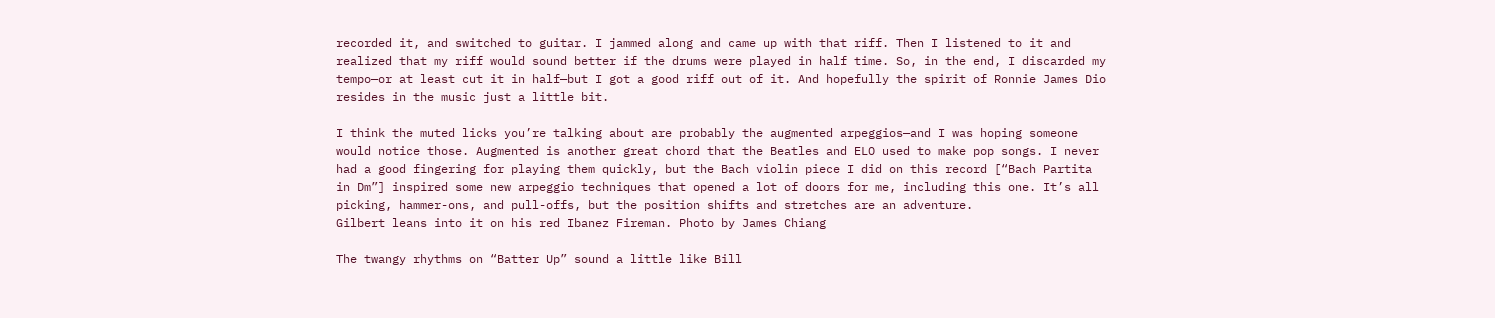recorded it, and switched to guitar. I jammed along and came up with that riff. Then I listened to it and realized that my riff would sound better if the drums were played in half time. So, in the end, I discarded my tempo—or at least cut it in half—but I got a good riff out of it. And hopefully the spirit of Ronnie James Dio resides in the music just a little bit.

I think the muted licks you’re talking about are probably the augmented arpeggios—and I was hoping someone would notice those. Augmented is another great chord that the Beatles and ELO used to make pop songs. I never had a good fingering for playing them quickly, but the Bach violin piece I did on this record [“Bach Partita in Dm”] inspired some new arpeggio techniques that opened a lot of doors for me, including this one. It’s all picking, hammer-ons, and pull-offs, but the position shifts and stretches are an adventure.
Gilbert leans into it on his red Ibanez Fireman. Photo by James Chiang

The twangy rhythms on “Batter Up” sound a little like Bill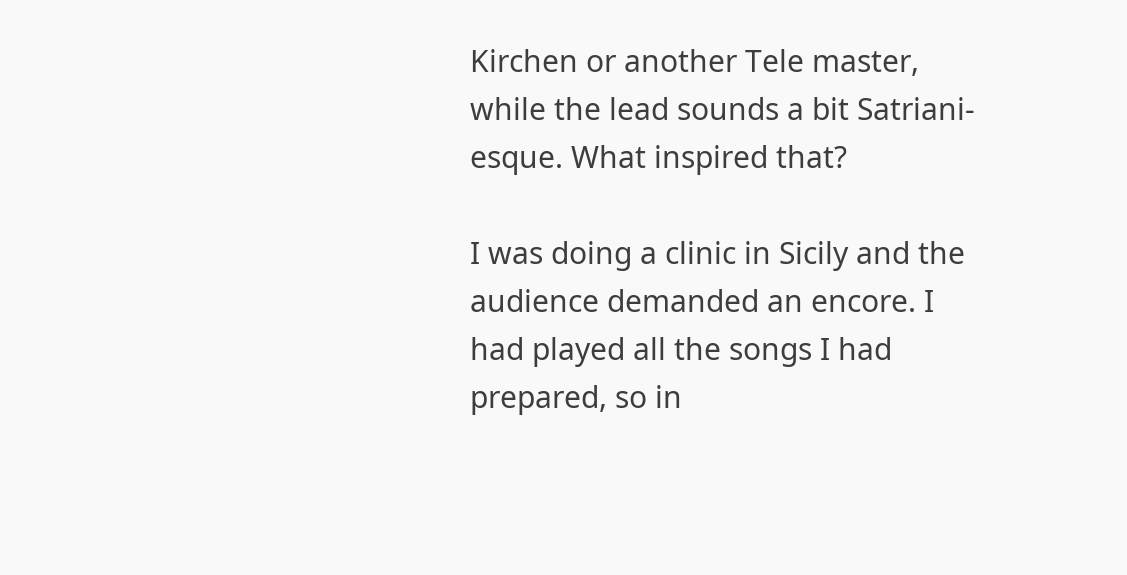Kirchen or another Tele master, while the lead sounds a bit Satriani-esque. What inspired that?

I was doing a clinic in Sicily and the audience demanded an encore. I had played all the songs I had prepared, so in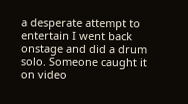a desperate attempt to entertain I went back onstage and did a drum solo. Someone caught it on video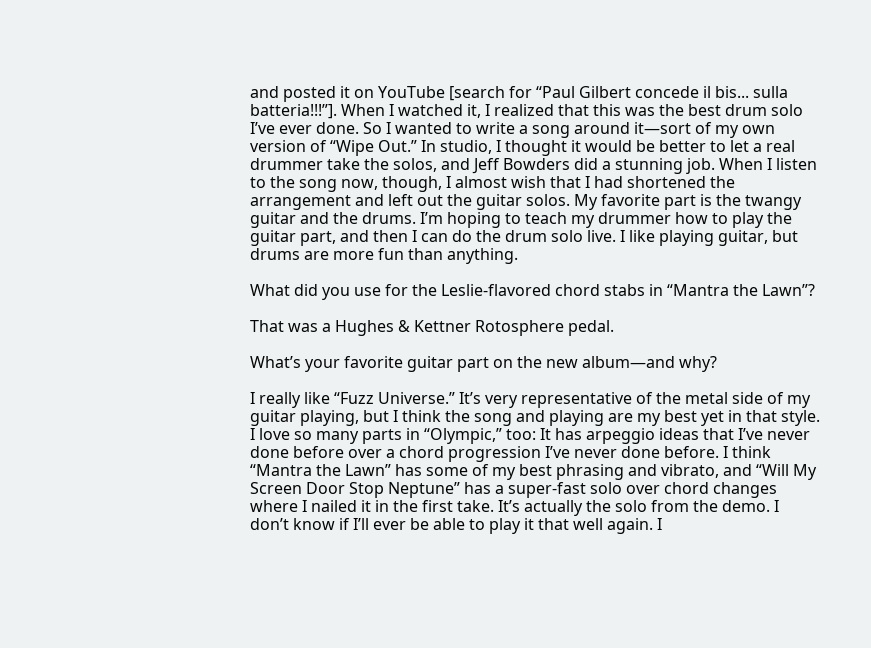and posted it on YouTube [search for “Paul Gilbert concede il bis... sulla batteria!!!”]. When I watched it, I realized that this was the best drum solo I’ve ever done. So I wanted to write a song around it—sort of my own version of “Wipe Out.” In studio, I thought it would be better to let a real drummer take the solos, and Jeff Bowders did a stunning job. When I listen to the song now, though, I almost wish that I had shortened the arrangement and left out the guitar solos. My favorite part is the twangy guitar and the drums. I’m hoping to teach my drummer how to play the guitar part, and then I can do the drum solo live. I like playing guitar, but drums are more fun than anything.

What did you use for the Leslie-flavored chord stabs in “Mantra the Lawn”?

That was a Hughes & Kettner Rotosphere pedal.

What’s your favorite guitar part on the new album—and why?

I really like “Fuzz Universe.” It’s very representative of the metal side of my guitar playing, but I think the song and playing are my best yet in that style. I love so many parts in “Olympic,” too: It has arpeggio ideas that I’ve never done before over a chord progression I’ve never done before. I think “Mantra the Lawn” has some of my best phrasing and vibrato, and “Will My Screen Door Stop Neptune” has a super-fast solo over chord changes where I nailed it in the first take. It’s actually the solo from the demo. I don’t know if I’ll ever be able to play it that well again. I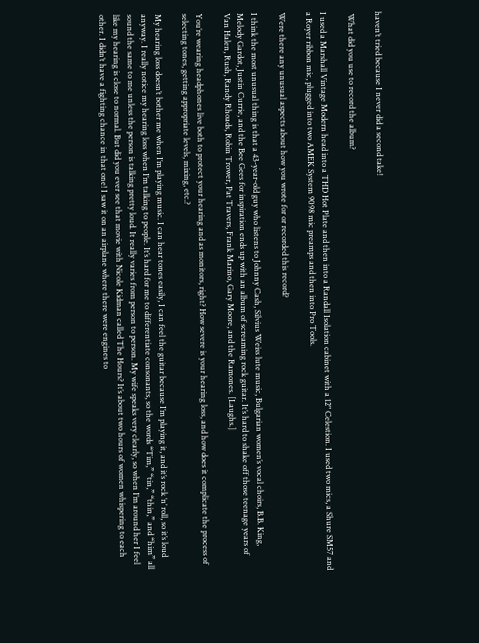haven’t tried because I never did a second take!

 What did you use to record the album?

I used a Marshall Vintage Modern head into a THD Hot Plate and then into a Randall Isolation cabinet with a 12" Celestion. I used two mics, a Shure SM57 and a Royer ribbon mic, plugged into two AMEK System 9098 mic preamps and then into Pro Tools.

Were there any unusual aspects about how you wrote for or recorded this record?

I think the most unusual thing is that a 43-year-old guy who listens to Johnny Cash, Silvius Weiss lute music, Bulgarian women’s vocal choirs, B.B. King, Melody Gardot, Justin Currie, and the Bee Gees for inspiration ends up with an album of screaming rock guitar. It’s hard to shake off those teenage years of Van Halen, Rush, Randy Rhoads, Robin Trower, Pat Travers, Frank Marino, Gary Moore, and the Ramones. [Laughs.]

You’re wearing headphones live both to protect your hearing and as monitors, right? How severe is your hearing loss, and how does it complicate the process of selecting tones, getting appropriate levels, mixing, etc.?

My hearing loss doesn’t bother me when I’m playing music. I can hear tones easily, I can feel the guitar because I’m playing it, and it’s rock ’n’ roll, so it’s loud anyway. I really notice my hearing loss when I’m talking to people. It’s hard for me to differentiate consonants, so the words “Tim,” “tin,” “thin,” and “him” all sound the same to me unless the person is talking pretty loud. It really varies from person to person. My wife speaks very clearly, so when I’m around her I feel like my hearing is close to normal. But did you ever see that movie with Nicole Kidman called The Hours? It’s about two hours of women whispering to each other. I didn’t have a fighting chance in that one! I saw it on an airplane where there were engines to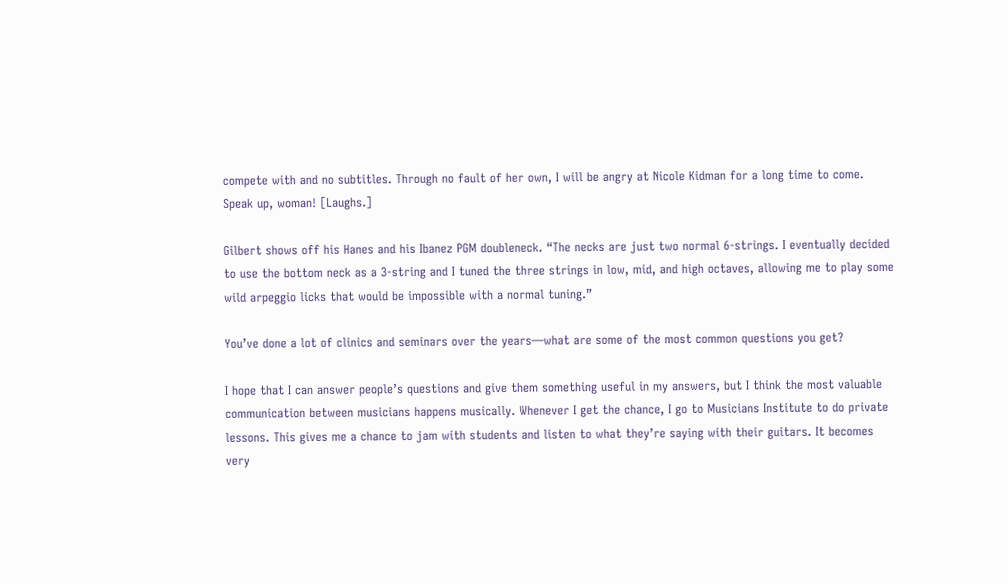compete with and no subtitles. Through no fault of her own, I will be angry at Nicole Kidman for a long time to come. Speak up, woman! [Laughs.]

Gilbert shows off his Hanes and his Ibanez PGM doubleneck. “The necks are just two normal 6-strings. I eventually decided to use the bottom neck as a 3-string and I tuned the three strings in low, mid, and high octaves, allowing me to play some wild arpeggio licks that would be impossible with a normal tuning.”

You’ve done a lot of clinics and seminars over the years—what are some of the most common questions you get?

I hope that I can answer people’s questions and give them something useful in my answers, but I think the most valuable communication between musicians happens musically. Whenever I get the chance, I go to Musicians Institute to do private lessons. This gives me a chance to jam with students and listen to what they’re saying with their guitars. It becomes very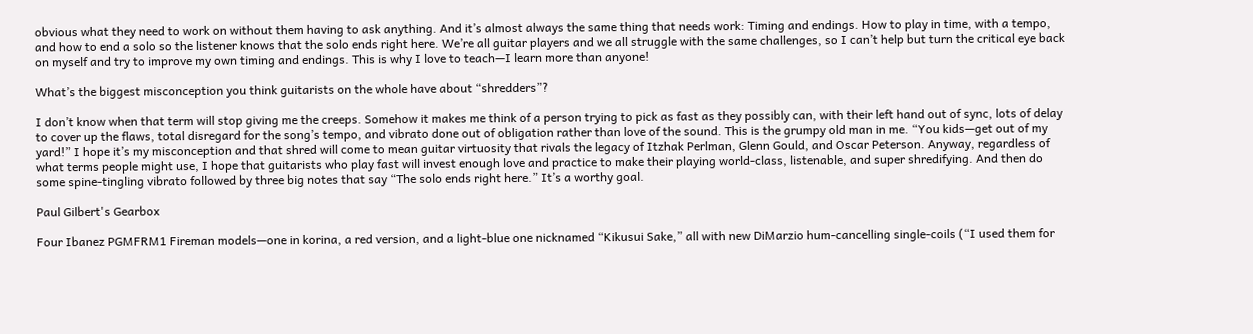obvious what they need to work on without them having to ask anything. And it’s almost always the same thing that needs work: Timing and endings. How to play in time, with a tempo, and how to end a solo so the listener knows that the solo ends right here. We’re all guitar players and we all struggle with the same challenges, so I can’t help but turn the critical eye back on myself and try to improve my own timing and endings. This is why I love to teach—I learn more than anyone!

What’s the biggest misconception you think guitarists on the whole have about “shredders”?

I don’t know when that term will stop giving me the creeps. Somehow it makes me think of a person trying to pick as fast as they possibly can, with their left hand out of sync, lots of delay to cover up the flaws, total disregard for the song’s tempo, and vibrato done out of obligation rather than love of the sound. This is the grumpy old man in me. “You kids—get out of my yard!” I hope it’s my misconception and that shred will come to mean guitar virtuosity that rivals the legacy of Itzhak Perlman, Glenn Gould, and Oscar Peterson. Anyway, regardless of what terms people might use, I hope that guitarists who play fast will invest enough love and practice to make their playing world-class, listenable, and super shredifying. And then do some spine-tingling vibrato followed by three big notes that say “The solo ends right here.” It’s a worthy goal.

Paul Gilbert's Gearbox

Four Ibanez PGMFRM1 Fireman models—one in korina, a red version, and a light-blue one nicknamed “Kikusui Sake,” all with new DiMarzio hum-cancelling single-coils (“I used them for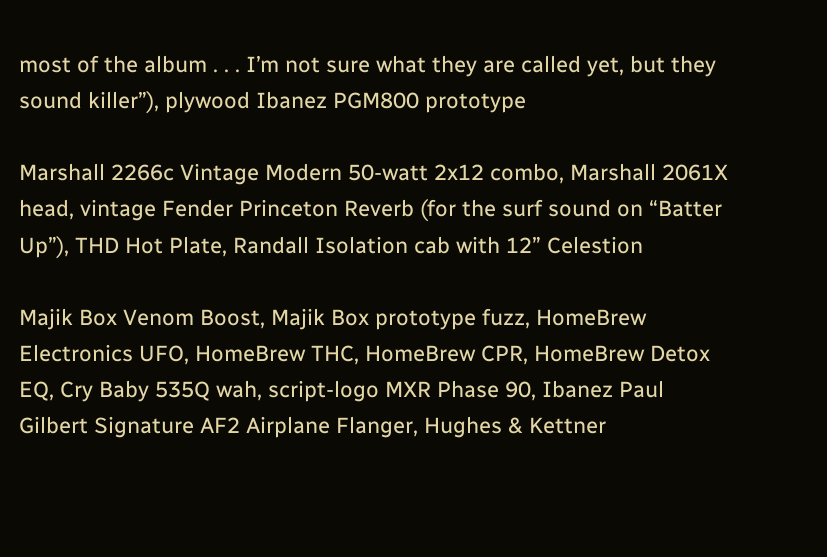most of the album . . . I’m not sure what they are called yet, but they sound killer”), plywood Ibanez PGM800 prototype

Marshall 2266c Vintage Modern 50-watt 2x12 combo, Marshall 2061X head, vintage Fender Princeton Reverb (for the surf sound on “Batter Up”), THD Hot Plate, Randall Isolation cab with 12” Celestion

Majik Box Venom Boost, Majik Box prototype fuzz, HomeBrew Electronics UFO, HomeBrew THC, HomeBrew CPR, HomeBrew Detox EQ, Cry Baby 535Q wah, script-logo MXR Phase 90, Ibanez Paul Gilbert Signature AF2 Airplane Flanger, Hughes & Kettner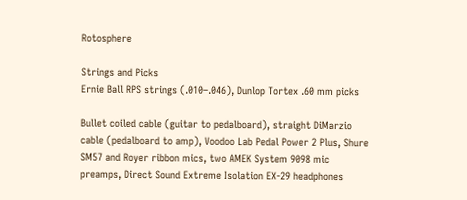Rotosphere

Strings and Picks
Ernie Ball RPS strings (.010–.046), Dunlop Tortex .60 mm picks

Bullet coiled cable (guitar to pedalboard), straight DiMarzio cable (pedalboard to amp), Voodoo Lab Pedal Power 2 Plus, Shure SM57 and Royer ribbon mics, two AMEK System 9098 mic preamps, Direct Sound Extreme Isolation EX-29 headphones